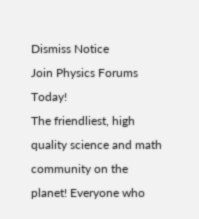Dismiss Notice
Join Physics Forums Today!
The friendliest, high quality science and math community on the planet! Everyone who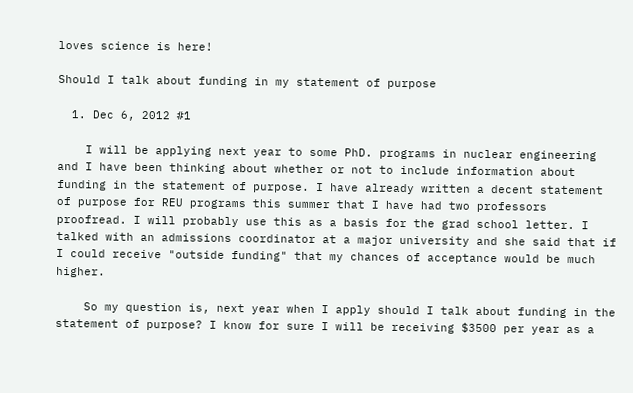loves science is here!

Should I talk about funding in my statement of purpose

  1. Dec 6, 2012 #1

    I will be applying next year to some PhD. programs in nuclear engineering and I have been thinking about whether or not to include information about funding in the statement of purpose. I have already written a decent statement of purpose for REU programs this summer that I have had two professors proofread. I will probably use this as a basis for the grad school letter. I talked with an admissions coordinator at a major university and she said that if I could receive "outside funding" that my chances of acceptance would be much higher.

    So my question is, next year when I apply should I talk about funding in the statement of purpose? I know for sure I will be receiving $3500 per year as a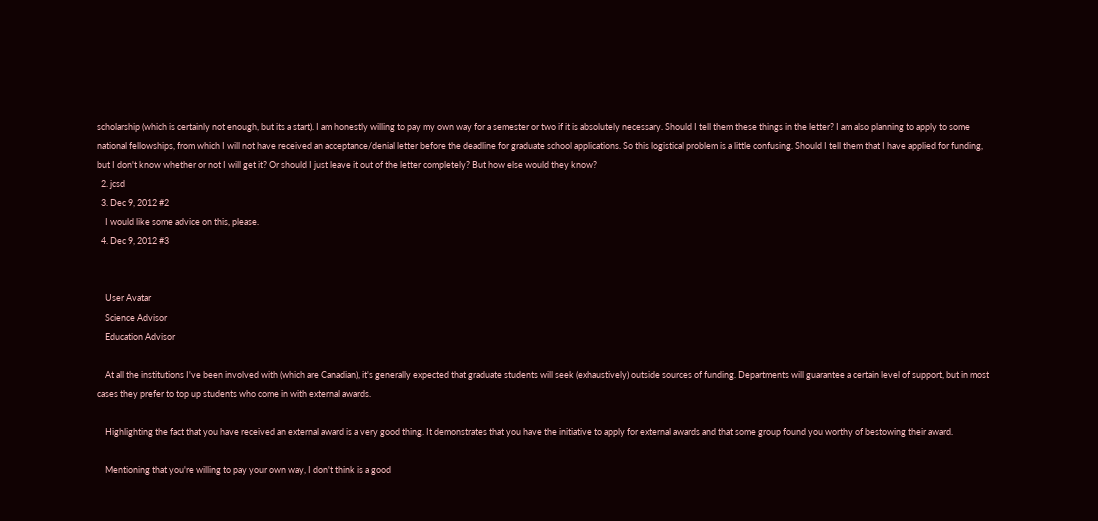scholarship (which is certainly not enough, but its a start). I am honestly willing to pay my own way for a semester or two if it is absolutely necessary. Should I tell them these things in the letter? I am also planning to apply to some national fellowships, from which I will not have received an acceptance/denial letter before the deadline for graduate school applications. So this logistical problem is a little confusing. Should I tell them that I have applied for funding, but I don't know whether or not I will get it? Or should I just leave it out of the letter completely? But how else would they know?
  2. jcsd
  3. Dec 9, 2012 #2
    I would like some advice on this, please.
  4. Dec 9, 2012 #3


    User Avatar
    Science Advisor
    Education Advisor

    At all the institutions I've been involved with (which are Canadian), it's generally expected that graduate students will seek (exhaustively) outside sources of funding. Departments will guarantee a certain level of support, but in most cases they prefer to top up students who come in with external awards.

    Highlighting the fact that you have received an external award is a very good thing. It demonstrates that you have the initiative to apply for external awards and that some group found you worthy of bestowing their award.

    Mentioning that you're willing to pay your own way, I don't think is a good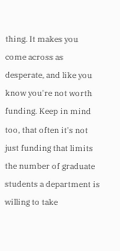thing. It makes you come across as desperate, and like you know you're not worth funding. Keep in mind too, that often it's not just funding that limits the number of graduate students a department is willing to take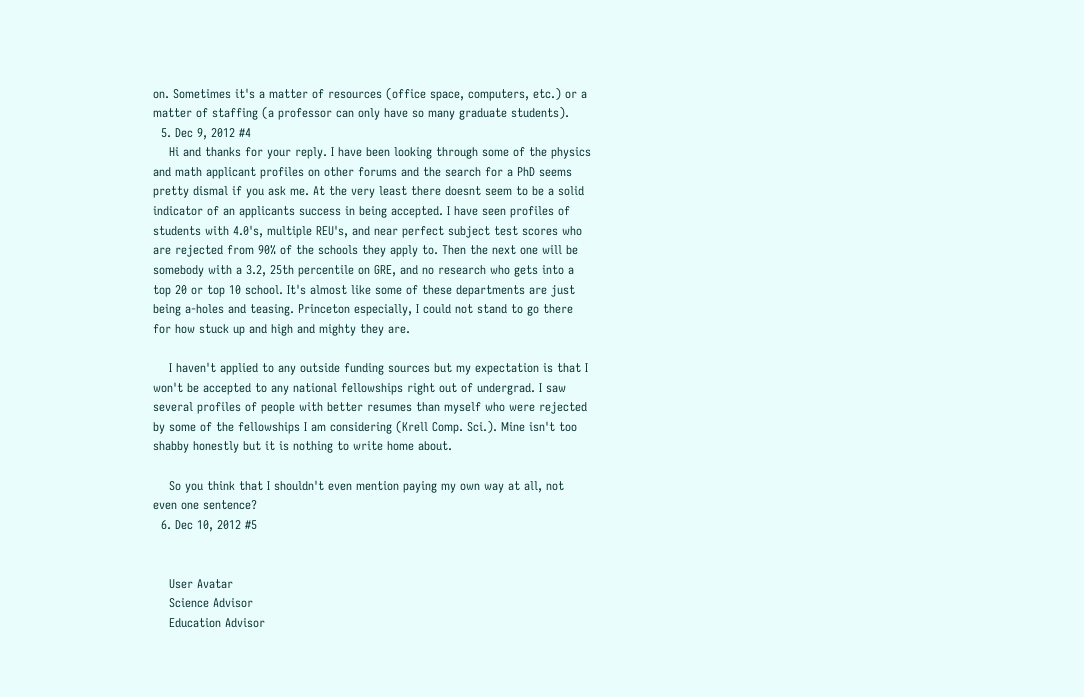on. Sometimes it's a matter of resources (office space, computers, etc.) or a matter of staffing (a professor can only have so many graduate students).
  5. Dec 9, 2012 #4
    Hi and thanks for your reply. I have been looking through some of the physics and math applicant profiles on other forums and the search for a PhD seems pretty dismal if you ask me. At the very least there doesnt seem to be a solid indicator of an applicants success in being accepted. I have seen profiles of students with 4.0's, multiple REU's, and near perfect subject test scores who are rejected from 90% of the schools they apply to. Then the next one will be somebody with a 3.2, 25th percentile on GRE, and no research who gets into a top 20 or top 10 school. It's almost like some of these departments are just being a-holes and teasing. Princeton especially, I could not stand to go there for how stuck up and high and mighty they are.

    I haven't applied to any outside funding sources but my expectation is that I won't be accepted to any national fellowships right out of undergrad. I saw several profiles of people with better resumes than myself who were rejected by some of the fellowships I am considering (Krell Comp. Sci.). Mine isn't too shabby honestly but it is nothing to write home about.

    So you think that I shouldn't even mention paying my own way at all, not even one sentence?
  6. Dec 10, 2012 #5


    User Avatar
    Science Advisor
    Education Advisor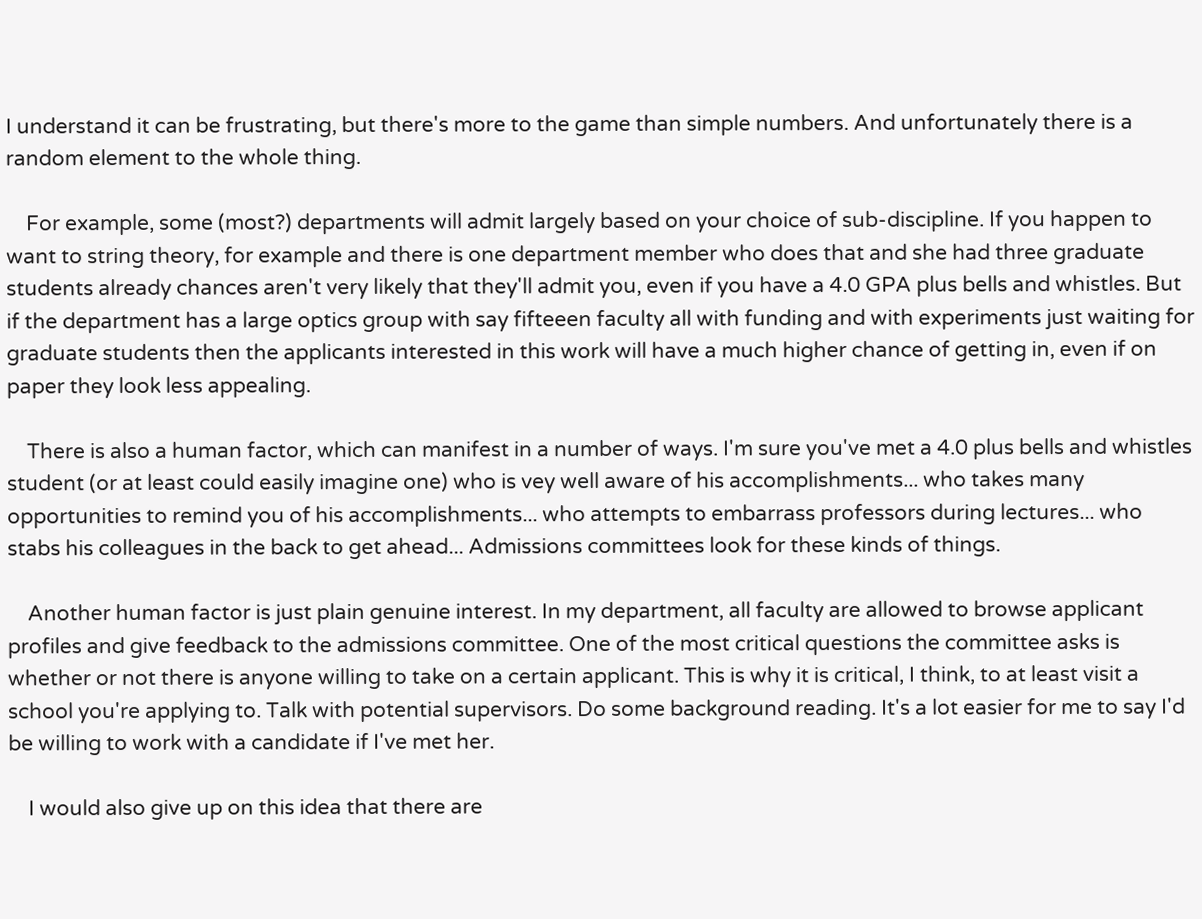I understand it can be frustrating, but there's more to the game than simple numbers. And unfortunately there is a random element to the whole thing.

    For example, some (most?) departments will admit largely based on your choice of sub-discipline. If you happen to want to string theory, for example and there is one department member who does that and she had three graduate students already chances aren't very likely that they'll admit you, even if you have a 4.0 GPA plus bells and whistles. But if the department has a large optics group with say fifteeen faculty all with funding and with experiments just waiting for graduate students then the applicants interested in this work will have a much higher chance of getting in, even if on paper they look less appealing.

    There is also a human factor, which can manifest in a number of ways. I'm sure you've met a 4.0 plus bells and whistles student (or at least could easily imagine one) who is vey well aware of his accomplishments... who takes many opportunities to remind you of his accomplishments... who attempts to embarrass professors during lectures... who stabs his colleagues in the back to get ahead... Admissions committees look for these kinds of things.

    Another human factor is just plain genuine interest. In my department, all faculty are allowed to browse applicant profiles and give feedback to the admissions committee. One of the most critical questions the committee asks is whether or not there is anyone willing to take on a certain applicant. This is why it is critical, I think, to at least visit a school you're applying to. Talk with potential supervisors. Do some background reading. It's a lot easier for me to say I'd be willing to work with a candidate if I've met her.

    I would also give up on this idea that there are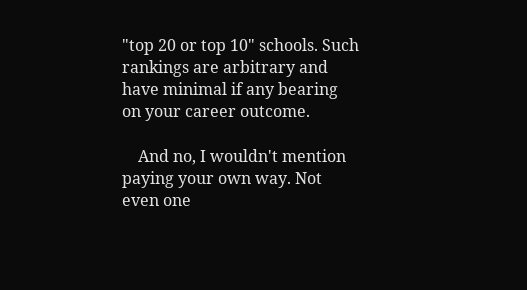"top 20 or top 10" schools. Such rankings are arbitrary and have minimal if any bearing on your career outcome.

    And no, I wouldn't mention paying your own way. Not even one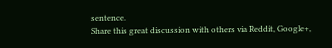sentence.
Share this great discussion with others via Reddit, Google+,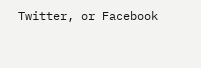Twitter, or Facebook